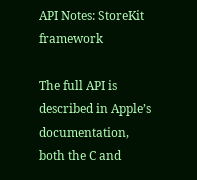API Notes: StoreKit framework

The full API is described in Apple’s documentation, both the C and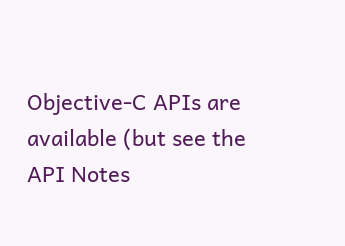Objective-C APIs are available (but see the API Notes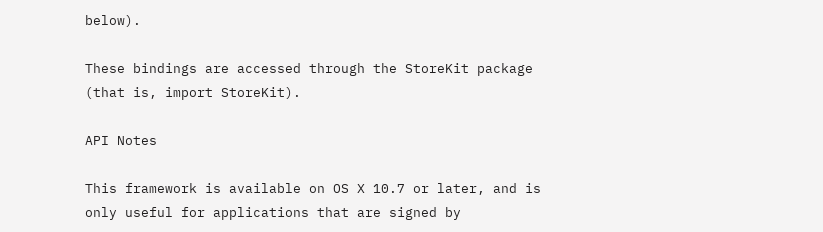below).

These bindings are accessed through the StoreKit package (that is, import StoreKit).

API Notes

This framework is available on OS X 10.7 or later, and is only useful for applications that are signed by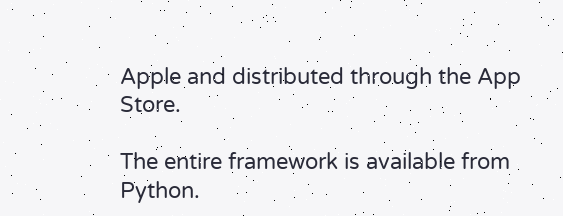Apple and distributed through the App Store.

The entire framework is available from Python.